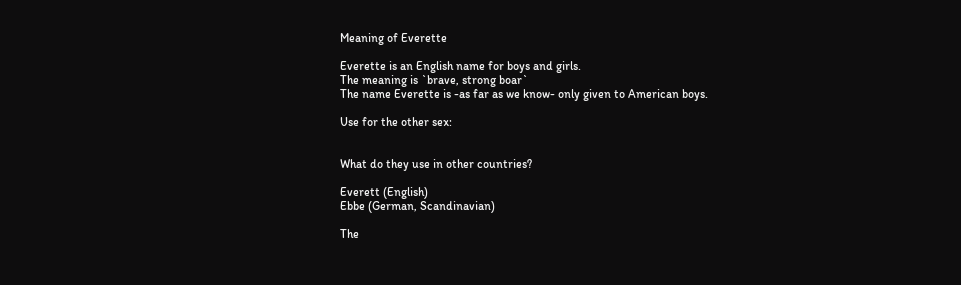Meaning of Everette

Everette is an English name for boys and girls.
The meaning is `brave, strong boar`
The name Everette is -as far as we know- only given to American boys.

Use for the other sex:


What do they use in other countries?

Everett (English)
Ebbe (German, Scandinavian)

The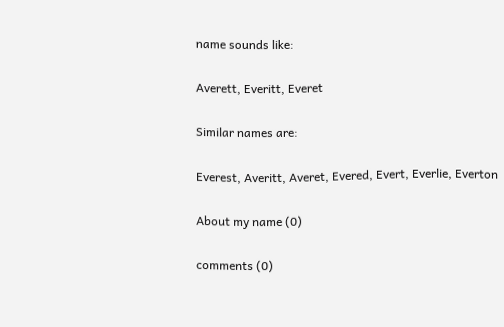name sounds like:

Averett, Everitt, Everet

Similar names are:

Everest, Averitt, Averet, Evered, Evert, Everlie, Everton

About my name (0)

comments (0)